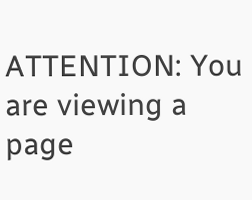ATTENTION: You are viewing a page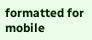formatted for mobile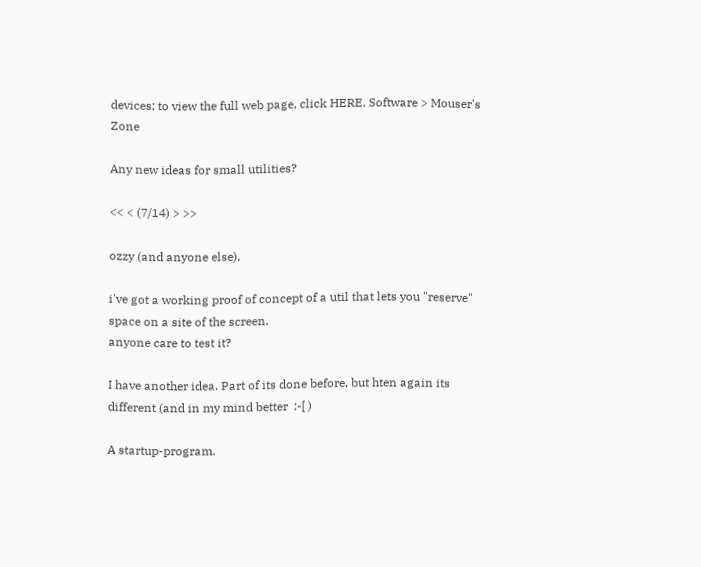devices; to view the full web page, click HERE. Software > Mouser's Zone

Any new ideas for small utilities?

<< < (7/14) > >>

ozzy (and anyone else),

i've got a working proof of concept of a util that lets you "reserve" space on a site of the screen.
anyone care to test it?

I have another idea. Part of its done before, but hten again its different (and in my mind better  :-[ )

A startup-program.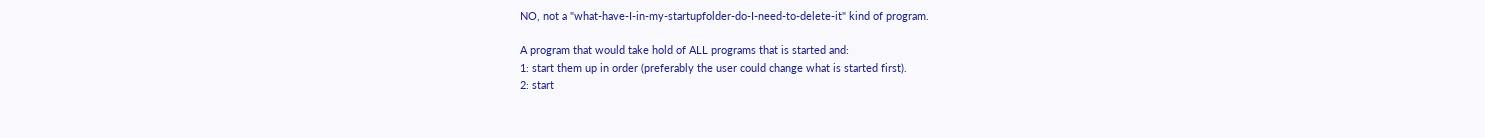NO, not a "what-have-I-in-my-startupfolder-do-I-need-to-delete-it" kind of program.

A program that would take hold of ALL programs that is started and:
1: start them up in order (preferably the user could change what is started first).
2: start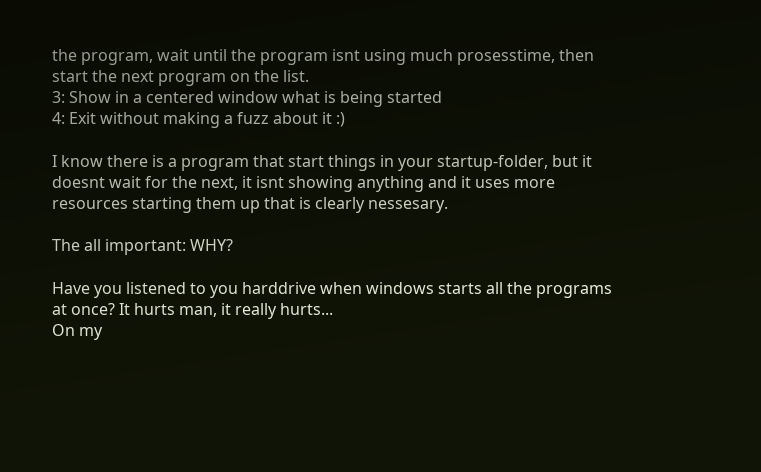the program, wait until the program isnt using much prosesstime, then start the next program on the list.
3: Show in a centered window what is being started
4: Exit without making a fuzz about it :)

I know there is a program that start things in your startup-folder, but it doesnt wait for the next, it isnt showing anything and it uses more resources starting them up that is clearly nessesary.

The all important: WHY?

Have you listened to you harddrive when windows starts all the programs at once? It hurts man, it really hurts...
On my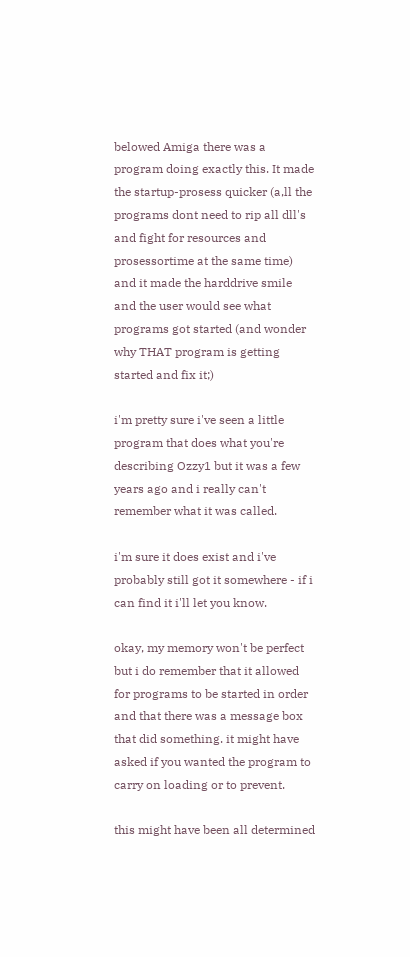belowed Amiga there was a program doing exactly this. It made the startup-prosess quicker (a,ll the programs dont need to rip all dll's and fight for resources and prosessortime at the same time) and it made the harddrive smile and the user would see what programs got started (and wonder why THAT program is getting started and fix it;)

i'm pretty sure i've seen a little program that does what you're describing Ozzy1 but it was a few years ago and i really can't remember what it was called.

i'm sure it does exist and i've probably still got it somewhere - if i can find it i'll let you know.

okay, my memory won't be perfect but i do remember that it allowed for programs to be started in order and that there was a message box that did something. it might have asked if you wanted the program to carry on loading or to prevent.

this might have been all determined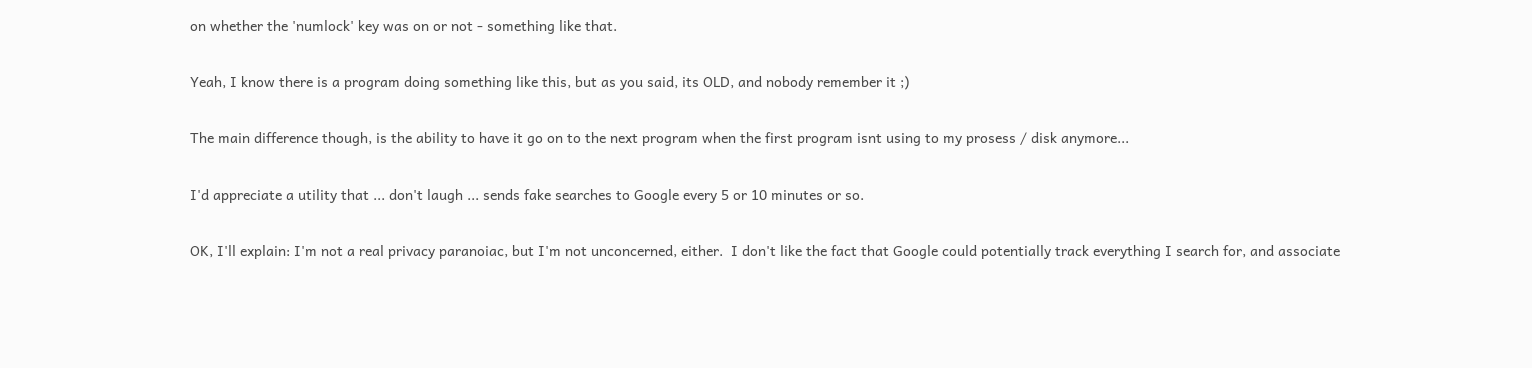on whether the 'numlock' key was on or not - something like that.

Yeah, I know there is a program doing something like this, but as you said, its OLD, and nobody remember it ;)

The main difference though, is the ability to have it go on to the next program when the first program isnt using to my prosess / disk anymore...

I'd appreciate a utility that ... don't laugh ... sends fake searches to Google every 5 or 10 minutes or so.

OK, I'll explain: I'm not a real privacy paranoiac, but I'm not unconcerned, either.  I don't like the fact that Google could potentially track everything I search for, and associate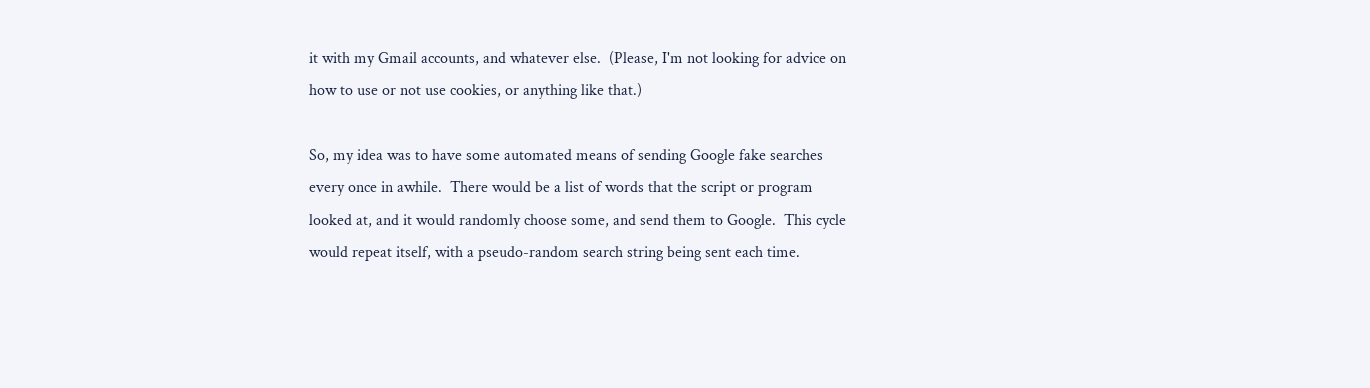it with my Gmail accounts, and whatever else.  (Please, I'm not looking for advice on how to use or not use cookies, or anything like that.)

So, my idea was to have some automated means of sending Google fake searches every once in awhile.  There would be a list of words that the script or program looked at, and it would randomly choose some, and send them to Google.  This cycle would repeat itself, with a pseudo-random search string being sent each time.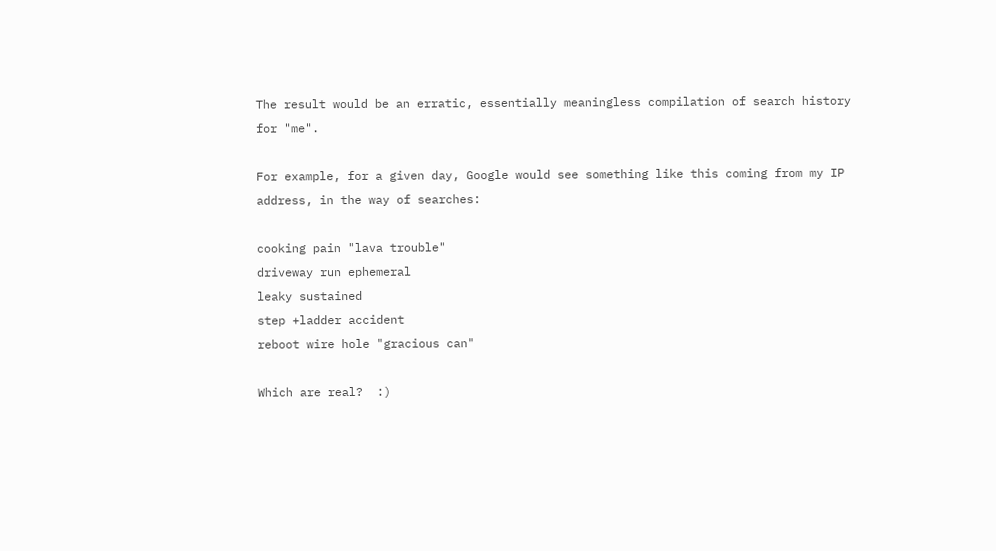The result would be an erratic, essentially meaningless compilation of search history for "me".

For example, for a given day, Google would see something like this coming from my IP address, in the way of searches:

cooking pain "lava trouble"
driveway run ephemeral
leaky sustained
step +ladder accident
reboot wire hole "gracious can"

Which are real?  :)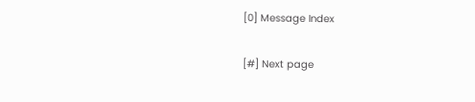[0] Message Index

[#] Next page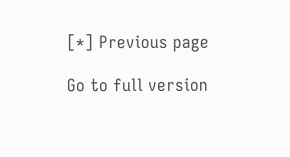[*] Previous page

Go to full version